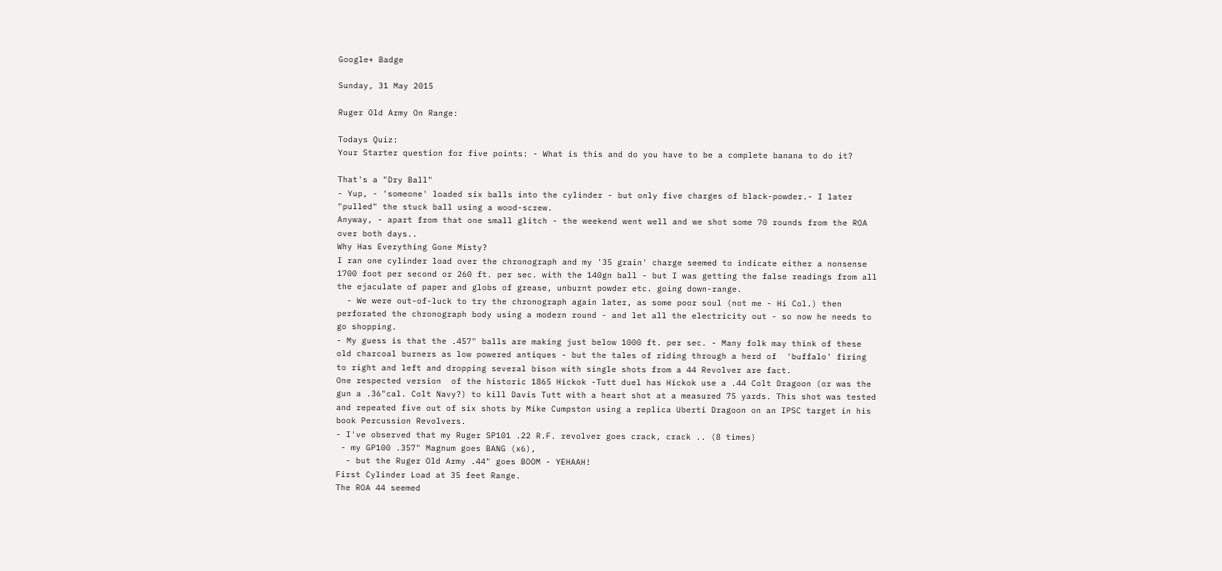Google+ Badge

Sunday, 31 May 2015

Ruger Old Army On Range:

Todays Quiz:
Your Starter question for five points: - What is this and do you have to be a complete banana to do it?

That's a "Dry Ball"
- Yup, - 'someone' loaded six balls into the cylinder - but only five charges of black-powder.- I later "pulled" the stuck ball using a wood-screw.
Anyway, - apart from that one small glitch - the weekend went well and we shot some 70 rounds from the ROA over both days..
Why Has Everything Gone Misty?
I ran one cylinder load over the chronograph and my '35 grain' charge seemed to indicate either a nonsense 1700 foot per second or 260 ft. per sec. with the 140gn ball - but I was getting the false readings from all the ejaculate of paper and globs of grease, unburnt powder etc. going down-range.
  - We were out-of-luck to try the chronograph again later, as some poor soul (not me - Hi Col.) then perforated the chronograph body using a modern round - and let all the electricity out - so now he needs to go shopping.
- My guess is that the .457" balls are making just below 1000 ft. per sec. - Many folk may think of these old charcoal burners as low powered antiques - but the tales of riding through a herd of  'buffalo' firing to right and left and dropping several bison with single shots from a 44 Revolver are fact.
One respected version  of the historic 1865 Hickok -Tutt duel has Hickok use a .44 Colt Dragoon (or was the gun a .36"cal. Colt Navy?) to kill Davis Tutt with a heart shot at a measured 75 yards. This shot was tested and repeated five out of six shots by Mike Cumpston using a replica Uberti Dragoon on an IPSC target in his book Percussion Revolvers.
- I've observed that my Ruger SP101 .22 R.F. revolver goes crack, crack .. (8 times)
 - my GP100 .357" Magnum goes BANG (x6),
  - but the Ruger Old Army .44" goes BOOM - YEHAAH!
First Cylinder Load at 35 feet Range.
The ROA 44 seemed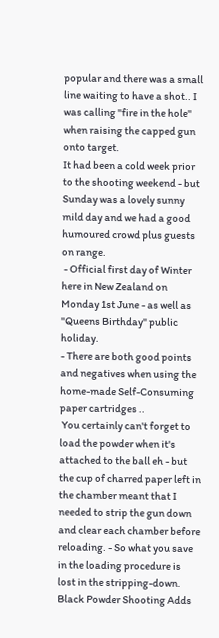popular and there was a small line waiting to have a shot.. I was calling "fire in the hole" when raising the capped gun onto target.
It had been a cold week prior to the shooting weekend - but Sunday was a lovely sunny mild day and we had a good humoured crowd plus guests on range.
 - Official first day of Winter here in New Zealand on Monday 1st June - as well as "Queens Birthday" public holiday.
- There are both good points and negatives when using the home-made Self-Consuming paper cartridges ..
 You certainly can't forget to load the powder when it's attached to the ball eh - but the cup of charred paper left in the chamber meant that I needed to strip the gun down and clear each chamber before reloading. - So what you save in the loading procedure is lost in the stripping-down.
Black Powder Shooting Adds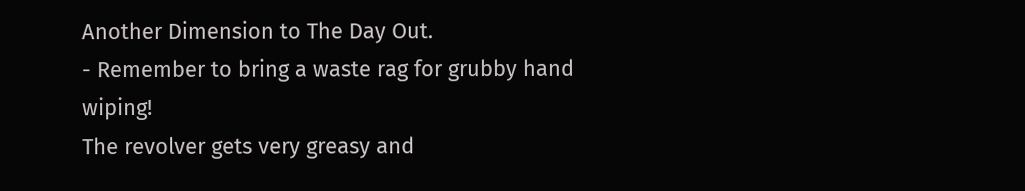Another Dimension to The Day Out.
- Remember to bring a waste rag for grubby hand wiping!
The revolver gets very greasy and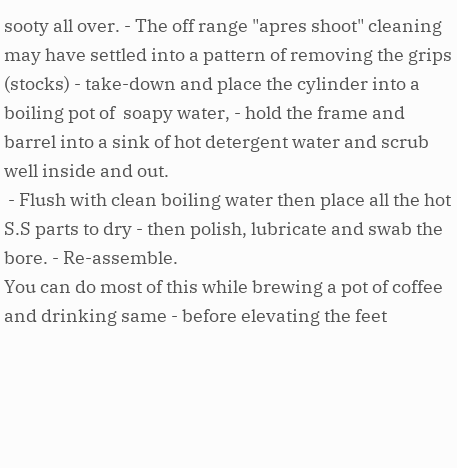sooty all over. - The off range "apres shoot" cleaning may have settled into a pattern of removing the grips (stocks) - take-down and place the cylinder into a boiling pot of  soapy water, - hold the frame and barrel into a sink of hot detergent water and scrub well inside and out.
 - Flush with clean boiling water then place all the hot S.S parts to dry - then polish, lubricate and swab the bore. - Re-assemble.
You can do most of this while brewing a pot of coffee and drinking same - before elevating the feet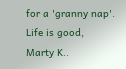for a 'granny nap'.
Life is good,
Marty K..